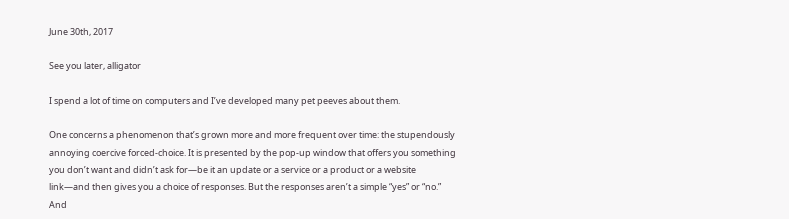June 30th, 2017

See you later, alligator

I spend a lot of time on computers and I’ve developed many pet peeves about them.

One concerns a phenomenon that’s grown more and more frequent over time: the stupendously annoying coercive forced-choice. It is presented by the pop-up window that offers you something you don’t want and didn’t ask for—be it an update or a service or a product or a website link—and then gives you a choice of responses. But the responses aren’t a simple “yes” or “no.” And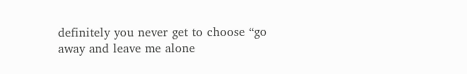definitely you never get to choose “go away and leave me alone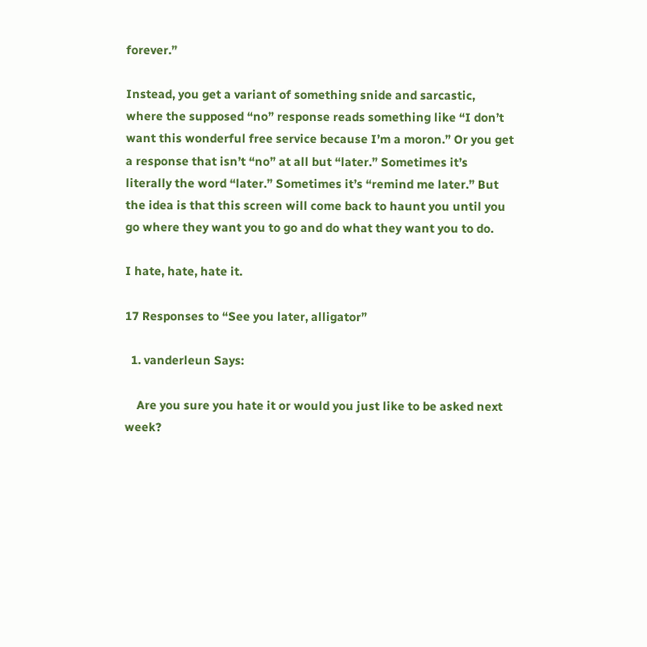forever.”

Instead, you get a variant of something snide and sarcastic, where the supposed “no” response reads something like “I don’t want this wonderful free service because I’m a moron.” Or you get a response that isn’t “no” at all but “later.” Sometimes it’s literally the word “later.” Sometimes it’s “remind me later.” But the idea is that this screen will come back to haunt you until you go where they want you to go and do what they want you to do.

I hate, hate, hate it.

17 Responses to “See you later, alligator”

  1. vanderleun Says:

    Are you sure you hate it or would you just like to be asked next week?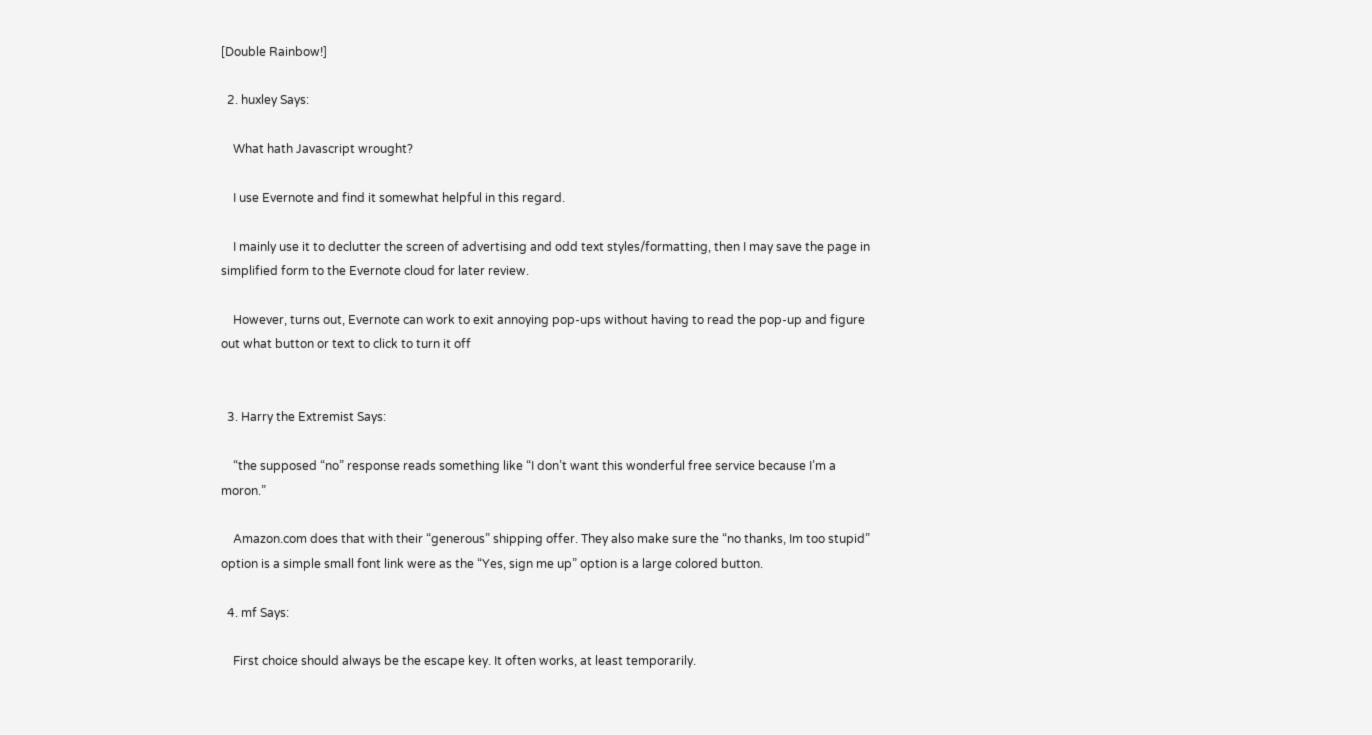[Double Rainbow!]

  2. huxley Says:

    What hath Javascript wrought?

    I use Evernote and find it somewhat helpful in this regard.

    I mainly use it to declutter the screen of advertising and odd text styles/formatting, then I may save the page in simplified form to the Evernote cloud for later review.

    However, turns out, Evernote can work to exit annoying pop-ups without having to read the pop-up and figure out what button or text to click to turn it off


  3. Harry the Extremist Says:

    “the supposed “no” response reads something like “I don’t want this wonderful free service because I’m a moron.”

    Amazon.com does that with their “generous” shipping offer. They also make sure the “no thanks, Im too stupid” option is a simple small font link were as the “Yes, sign me up” option is a large colored button.

  4. mf Says:

    First choice should always be the escape key. It often works, at least temporarily.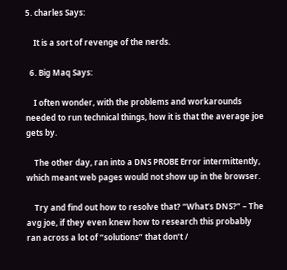5. charles Says:

    It is a sort of revenge of the nerds.

  6. Big Maq Says:

    I often wonder, with the problems and workarounds needed to run technical things, how it is that the average joe gets by.

    The other day, ran into a DNS PROBE Error intermittently, which meant web pages would not show up in the browser.

    Try and find out how to resolve that? “What’s DNS?” – The avg joe, if they even knew how to research this probably ran across a lot of “solutions” that don’t /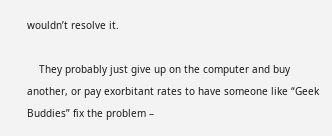wouldn’t resolve it.

    They probably just give up on the computer and buy another, or pay exorbitant rates to have someone like “Geek Buddies” fix the problem –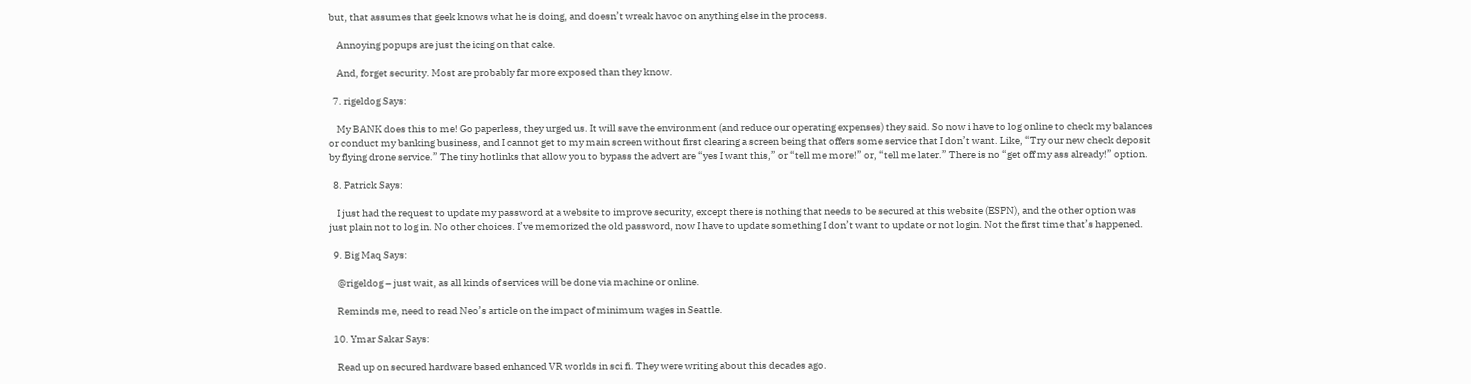but, that assumes that geek knows what he is doing, and doesn’t wreak havoc on anything else in the process.

    Annoying popups are just the icing on that cake.

    And, forget security. Most are probably far more exposed than they know.

  7. rigeldog Says:

    My BANK does this to me! Go paperless, they urged us. It will save the environment (and reduce our operating expenses) they said. So now i have to log online to check my balances or conduct my banking business, and I cannot get to my main screen without first clearing a screen being that offers some service that I don’t want. Like, “Try our new check deposit by flying drone service.” The tiny hotlinks that allow you to bypass the advert are “yes I want this,” or “tell me more!” or, “tell me later.” There is no “get off my ass already!” option.

  8. Patrick Says:

    I just had the request to update my password at a website to improve security, except there is nothing that needs to be secured at this website (ESPN), and the other option was just plain not to log in. No other choices. I’ve memorized the old password, now I have to update something I don’t want to update or not login. Not the first time that’s happened.

  9. Big Maq Says:

    @rigeldog – just wait, as all kinds of services will be done via machine or online.

    Reminds me, need to read Neo’s article on the impact of minimum wages in Seattle.

  10. Ymar Sakar Says:

    Read up on secured hardware based enhanced VR worlds in sci fi. They were writing about this decades ago.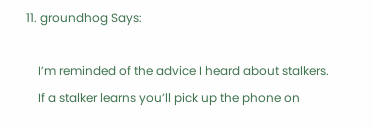11. groundhog Says:

    I’m reminded of the advice I heard about stalkers.
    If a stalker learns you’ll pick up the phone on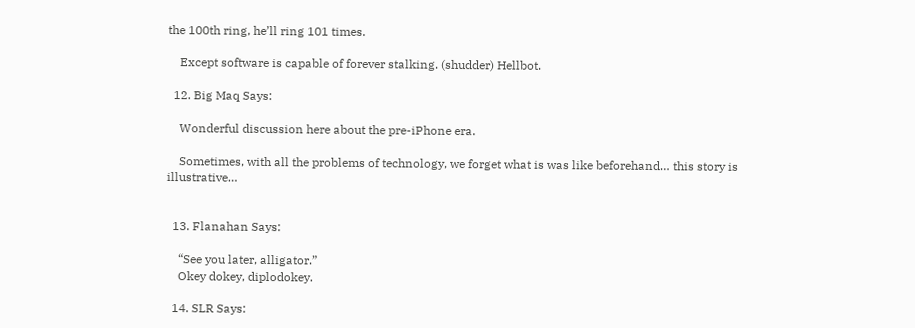the 100th ring, he’ll ring 101 times.

    Except software is capable of forever stalking. (shudder) Hellbot.

  12. Big Maq Says:

    Wonderful discussion here about the pre-iPhone era.

    Sometimes, with all the problems of technology, we forget what is was like beforehand… this story is illustrative…


  13. Flanahan Says:

    “See you later, alligator.”
    Okey dokey, diplodokey.

  14. SLR Says: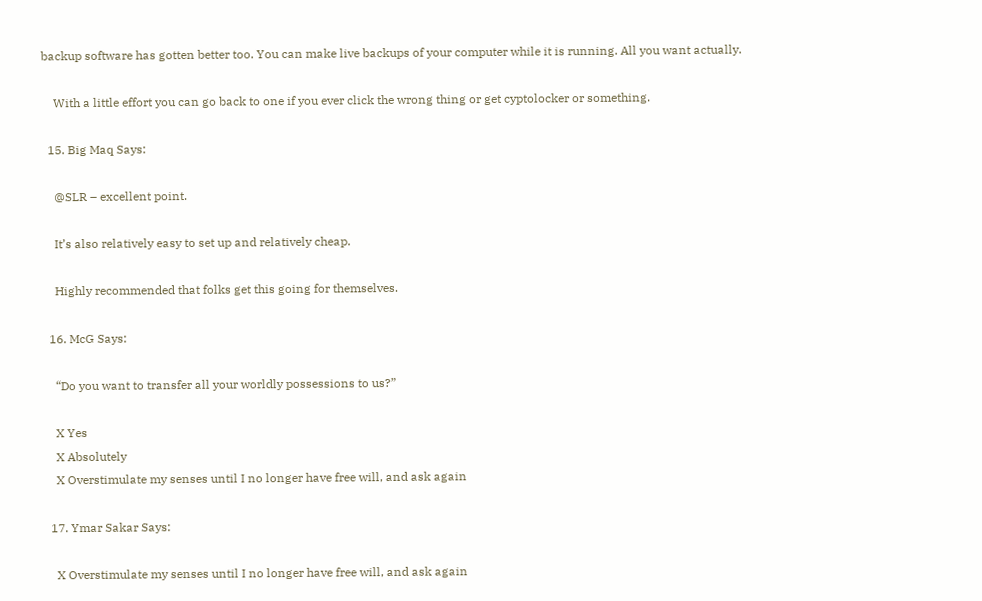backup software has gotten better too. You can make live backups of your computer while it is running. All you want actually.

    With a little effort you can go back to one if you ever click the wrong thing or get cyptolocker or something.

  15. Big Maq Says:

    @SLR – excellent point.

    It’s also relatively easy to set up and relatively cheap.

    Highly recommended that folks get this going for themselves.

  16. McG Says:

    “Do you want to transfer all your worldly possessions to us?”

    X Yes
    X Absolutely
    X Overstimulate my senses until I no longer have free will, and ask again

  17. Ymar Sakar Says:

    X Overstimulate my senses until I no longer have free will, and ask again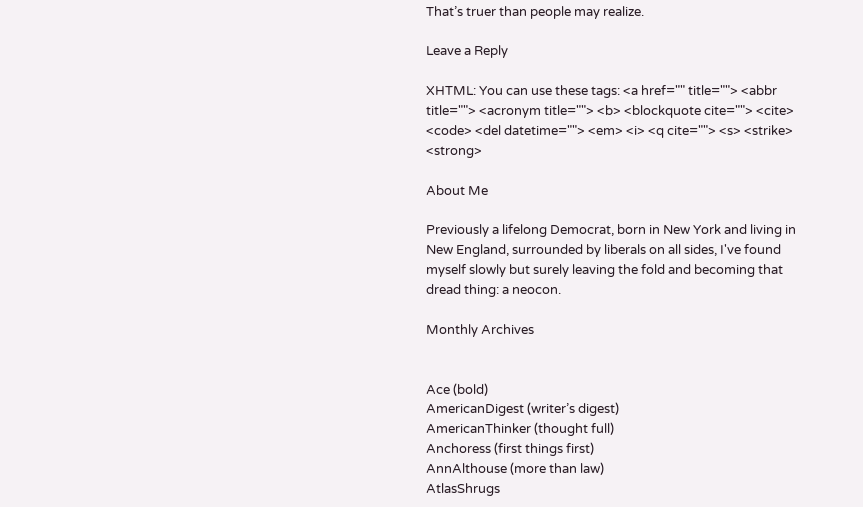That’s truer than people may realize.

Leave a Reply

XHTML: You can use these tags: <a href="" title=""> <abbr title=""> <acronym title=""> <b> <blockquote cite=""> <cite> <code> <del datetime=""> <em> <i> <q cite=""> <s> <strike> <strong>

About Me

Previously a lifelong Democrat, born in New York and living in New England, surrounded by liberals on all sides, I've found myself slowly but surely leaving the fold and becoming that dread thing: a neocon.

Monthly Archives


Ace (bold)
AmericanDigest (writer’s digest)
AmericanThinker (thought full)
Anchoress (first things first)
AnnAlthouse (more than law)
AtlasShrugs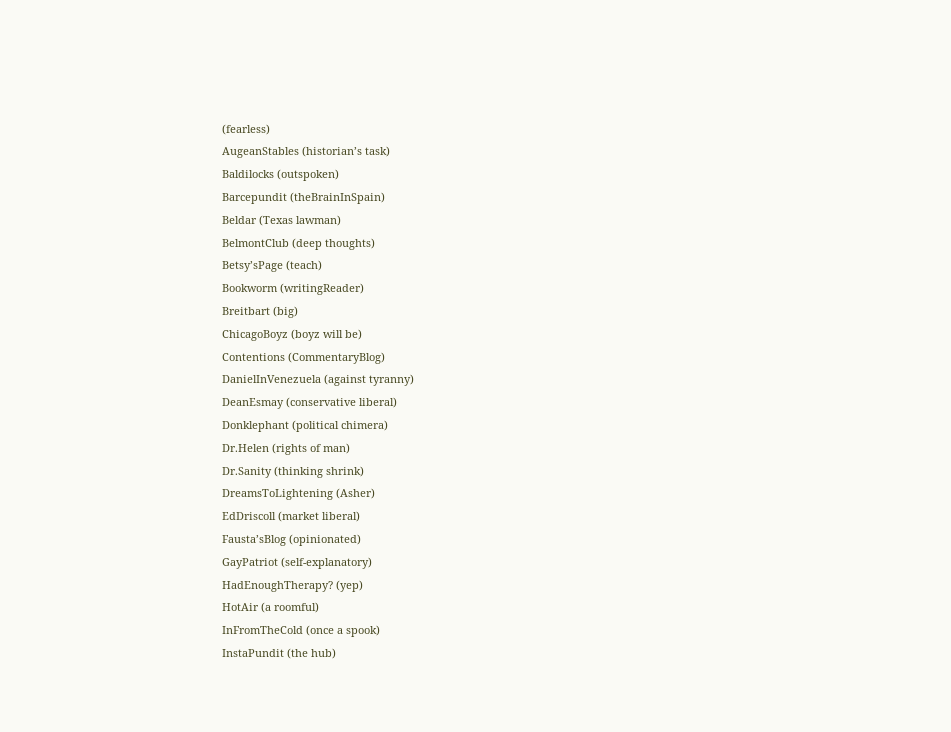(fearless)
AugeanStables (historian’s task)
Baldilocks (outspoken)
Barcepundit (theBrainInSpain)
Beldar (Texas lawman)
BelmontClub (deep thoughts)
Betsy’sPage (teach)
Bookworm (writingReader)
Breitbart (big)
ChicagoBoyz (boyz will be)
Contentions (CommentaryBlog)
DanielInVenezuela (against tyranny)
DeanEsmay (conservative liberal)
Donklephant (political chimera)
Dr.Helen (rights of man)
Dr.Sanity (thinking shrink)
DreamsToLightening (Asher)
EdDriscoll (market liberal)
Fausta’sBlog (opinionated)
GayPatriot (self-explanatory)
HadEnoughTherapy? (yep)
HotAir (a roomful)
InFromTheCold (once a spook)
InstaPundit (the hub)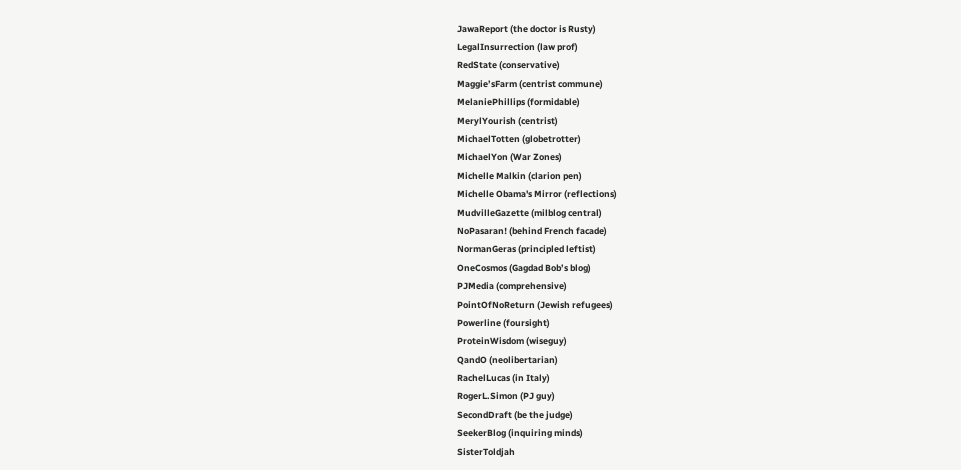JawaReport (the doctor is Rusty)
LegalInsurrection (law prof)
RedState (conservative)
Maggie’sFarm (centrist commune)
MelaniePhillips (formidable)
MerylYourish (centrist)
MichaelTotten (globetrotter)
MichaelYon (War Zones)
Michelle Malkin (clarion pen)
Michelle Obama's Mirror (reflections)
MudvilleGazette (milblog central)
NoPasaran! (behind French facade)
NormanGeras (principled leftist)
OneCosmos (Gagdad Bob’s blog)
PJMedia (comprehensive)
PointOfNoReturn (Jewish refugees)
Powerline (foursight)
ProteinWisdom (wiseguy)
QandO (neolibertarian)
RachelLucas (in Italy)
RogerL.Simon (PJ guy)
SecondDraft (be the judge)
SeekerBlog (inquiring minds)
SisterToldjah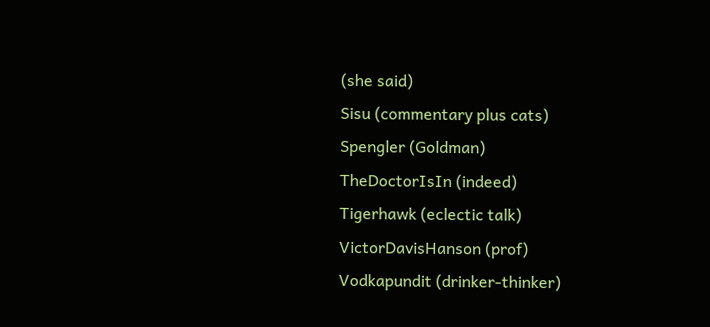(she said)
Sisu (commentary plus cats)
Spengler (Goldman)
TheDoctorIsIn (indeed)
Tigerhawk (eclectic talk)
VictorDavisHanson (prof)
Vodkapundit (drinker-thinker)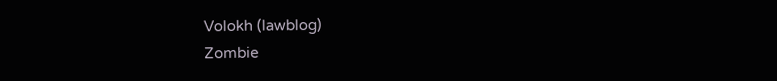Volokh (lawblog)
Zombie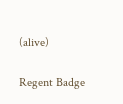(alive)

Regent Badge